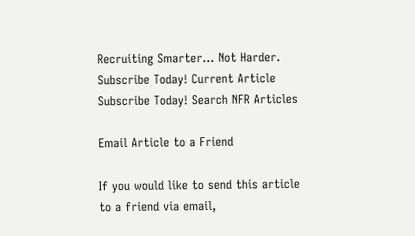Recruiting Smarter... Not Harder.
Subscribe Today! Current Article Subscribe Today! Search NFR Articles

Email Article to a Friend

If you would like to send this article to a friend via email,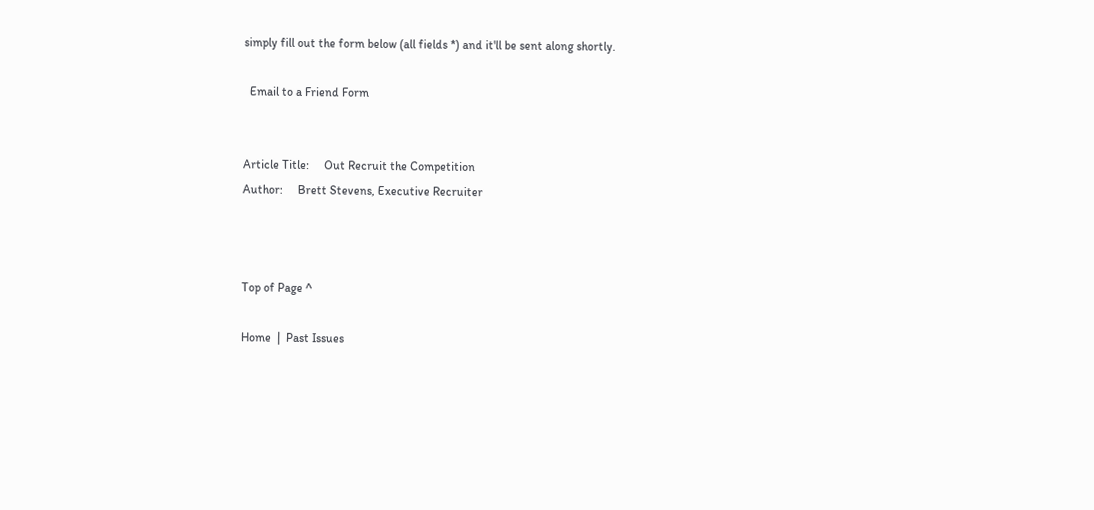simply fill out the form below (all fields *) and it'll be sent along shortly.

  Email to a Friend Form


Article Title:     Out Recruit the Competition
Author:     Brett Stevens, Executive Recruiter



Top of Page ^

Home  |  Past Issues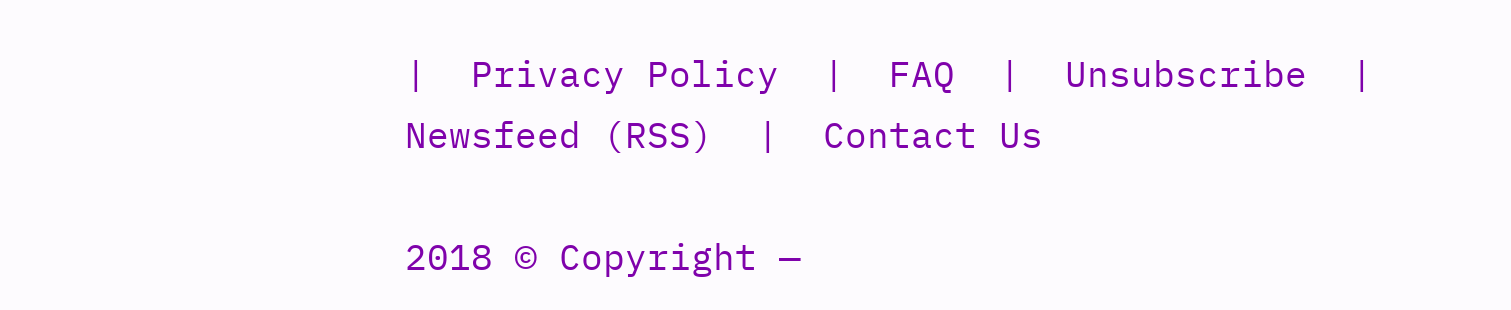|  Privacy Policy  |  FAQ  |  Unsubscribe  |  Newsfeed (RSS)  |  Contact Us

2018 © Copyright —